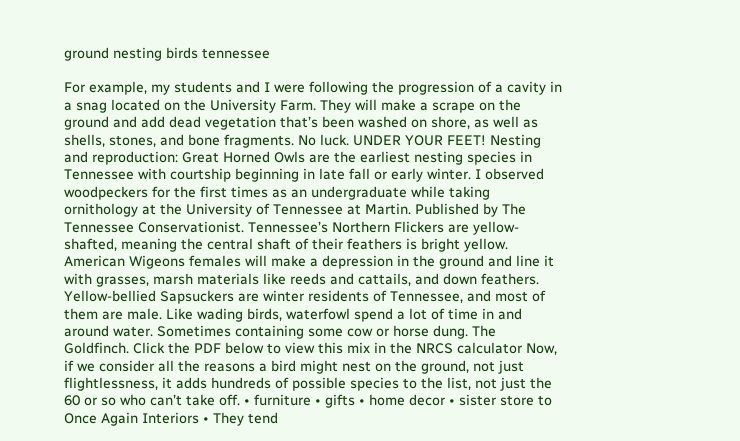ground nesting birds tennessee

For example, my students and I were following the progression of a cavity in a snag located on the University Farm. They will make a scrape on the ground and add dead vegetation that’s been washed on shore, as well as shells, stones, and bone fragments. No luck. UNDER YOUR FEET! Nesting and reproduction: Great Horned Owls are the earliest nesting species in Tennessee with courtship beginning in late fall or early winter. I observed woodpeckers for the first times as an undergraduate while taking ornithology at the University of Tennessee at Martin. Published by The Tennessee Conservationist. Tennessee’s Northern Flickers are yellow-shafted, meaning the central shaft of their feathers is bright yellow. American Wigeons females will make a depression in the ground and line it with grasses, marsh materials like reeds and cattails, and down feathers. Yellow-bellied Sapsuckers are winter residents of Tennessee, and most of them are male. Like wading birds, waterfowl spend a lot of time in and around water. Sometimes containing some cow or horse dung. The Goldfinch. Click the PDF below to view this mix in the NRCS calculator Now, if we consider all the reasons a bird might nest on the ground, not just flightlessness, it adds hundreds of possible species to the list, not just the 60 or so who can’t take off. • furniture • gifts • home decor • sister store to Once Again Interiors • They tend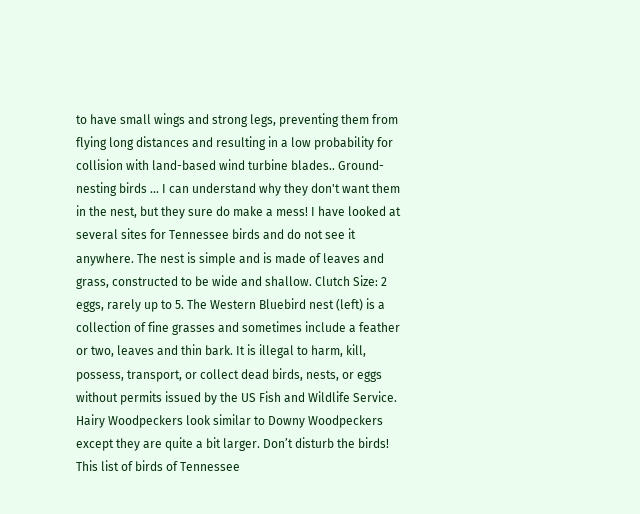to have small wings and strong legs, preventing them from flying long distances and resulting in a low probability for collision with land-based wind turbine blades.. Ground-nesting birds … I can understand why they don't want them in the nest, but they sure do make a mess! I have looked at several sites for Tennessee birds and do not see it anywhere. The nest is simple and is made of leaves and grass, constructed to be wide and shallow. Clutch Size: 2 eggs, rarely up to 5. The Western Bluebird nest (left) is a collection of fine grasses and sometimes include a feather or two, leaves and thin bark. It is illegal to harm, kill, possess, transport, or collect dead birds, nests, or eggs without permits issued by the US Fish and Wildlife Service. Hairy Woodpeckers look similar to Downy Woodpeckers except they are quite a bit larger. Don’t disturb the birds! This list of birds of Tennessee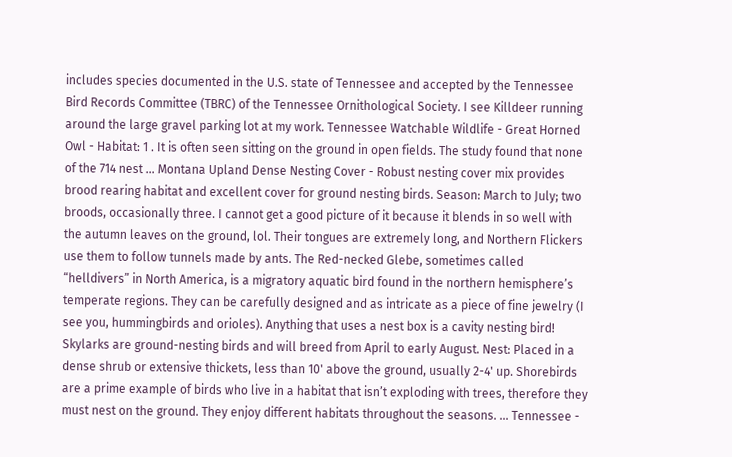includes species documented in the U.S. state of Tennessee and accepted by the Tennessee Bird Records Committee (TBRC) of the Tennessee Ornithological Society. I see Killdeer running around the large gravel parking lot at my work. Tennessee Watchable Wildlife - Great Horned Owl - Habitat: 1 . It is often seen sitting on the ground in open fields. The study found that none of the 714 nest … Montana Upland Dense Nesting Cover - Robust nesting cover mix provides brood rearing habitat and excellent cover for ground nesting birds. Season: March to July; two broods, occasionally three. I cannot get a good picture of it because it blends in so well with the autumn leaves on the ground, lol. Their tongues are extremely long, and Northern Flickers use them to follow tunnels made by ants. The Red-necked Glebe, sometimes called “helldivers” in North America, is a migratory aquatic bird found in the northern hemisphere’s temperate regions. They can be carefully designed and as intricate as a piece of fine jewelry (I see you, hummingbirds and orioles). Anything that uses a nest box is a cavity nesting bird! Skylarks are ground-nesting birds and will breed from April to early August. Nest: Placed in a dense shrub or extensive thickets, less than 10' above the ground, usually 2-4' up. Shorebirds are a prime example of birds who live in a habitat that isn’t exploding with trees, therefore they must nest on the ground. They enjoy different habitats throughout the seasons. ... Tennessee -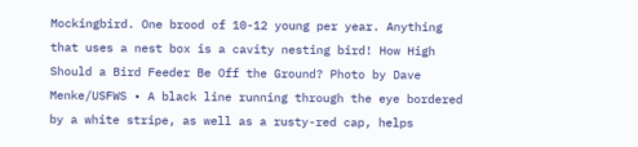Mockingbird. One brood of 10-12 young per year. Anything that uses a nest box is a cavity nesting bird! How High Should a Bird Feeder Be Off the Ground? Photo by Dave Menke/USFWS • A black line running through the eye bordered by a white stripe, as well as a rusty-red cap, helps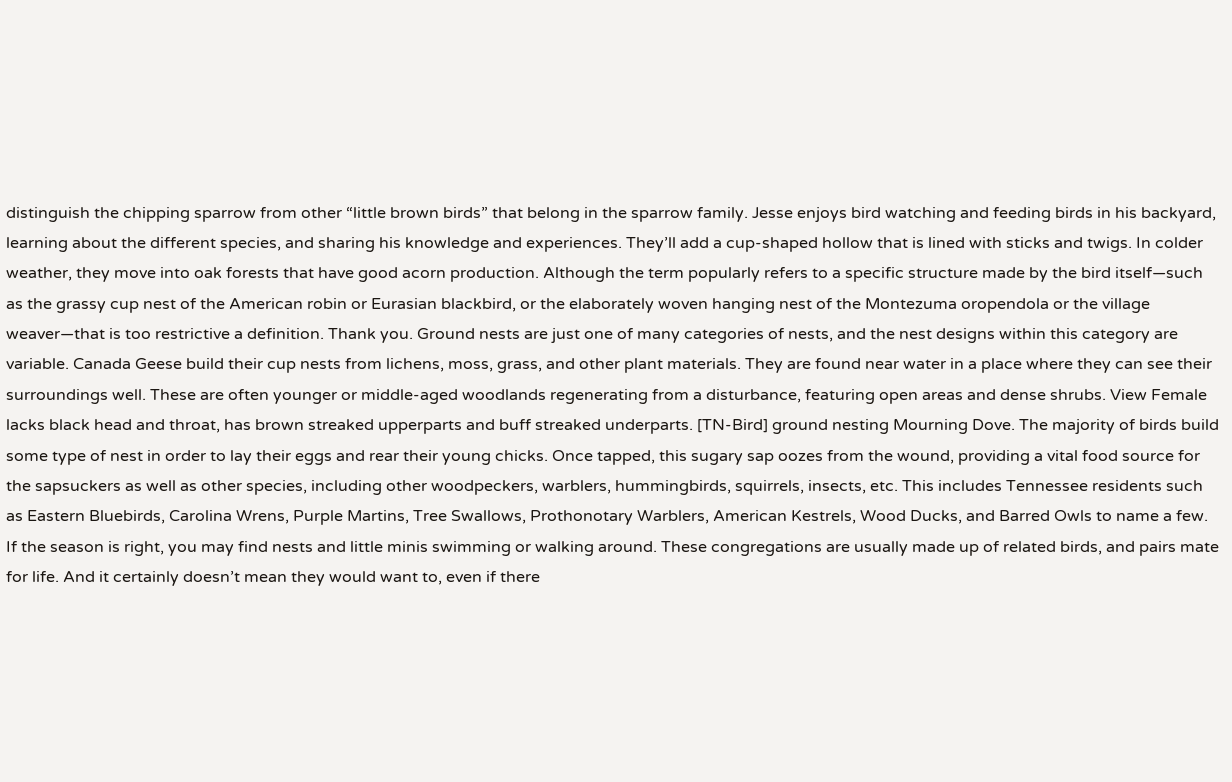distinguish the chipping sparrow from other “little brown birds” that belong in the sparrow family. Jesse enjoys bird watching and feeding birds in his backyard, learning about the different species, and sharing his knowledge and experiences. They’ll add a cup-shaped hollow that is lined with sticks and twigs. In colder weather, they move into oak forests that have good acorn production. Although the term popularly refers to a specific structure made by the bird itself—such as the grassy cup nest of the American robin or Eurasian blackbird, or the elaborately woven hanging nest of the Montezuma oropendola or the village weaver—that is too restrictive a definition. Thank you. Ground nests are just one of many categories of nests, and the nest designs within this category are variable. Canada Geese build their cup nests from lichens, moss, grass, and other plant materials. They are found near water in a place where they can see their surroundings well. These are often younger or middle-aged woodlands regenerating from a disturbance, featuring open areas and dense shrubs. View Female lacks black head and throat, has brown streaked upperparts and buff streaked underparts. [TN-Bird] ground nesting Mourning Dove. The majority of birds build some type of nest in order to lay their eggs and rear their young chicks. Once tapped, this sugary sap oozes from the wound, providing a vital food source for the sapsuckers as well as other species, including other woodpeckers, warblers, hummingbirds, squirrels, insects, etc. This includes Tennessee residents such as Eastern Bluebirds, Carolina Wrens, Purple Martins, Tree Swallows, Prothonotary Warblers, American Kestrels, Wood Ducks, and Barred Owls to name a few. If the season is right, you may find nests and little minis swimming or walking around. These congregations are usually made up of related birds, and pairs mate for life. And it certainly doesn’t mean they would want to, even if there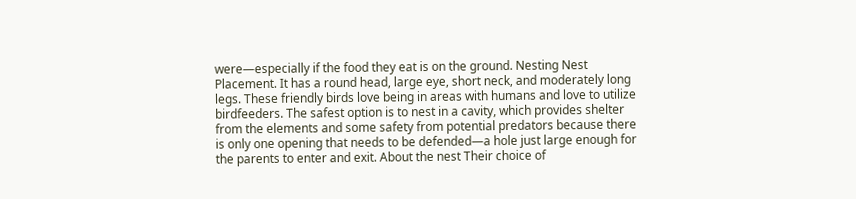were—especially if the food they eat is on the ground. Nesting Nest Placement. It has a round head, large eye, short neck, and moderately long legs. These friendly birds love being in areas with humans and love to utilize birdfeeders. The safest option is to nest in a cavity, which provides shelter from the elements and some safety from potential predators because there is only one opening that needs to be defended—a hole just large enough for the parents to enter and exit. About the nest Their choice of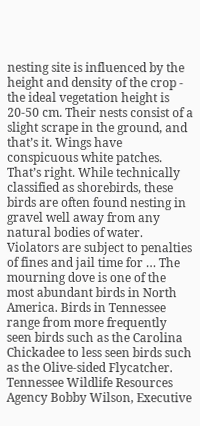nesting site is influenced by the height and density of the crop - the ideal vegetation height is 20-50 cm. Their nests consist of a slight scrape in the ground, and that’s it. Wings have conspicuous white patches. That’s right. While technically classified as shorebirds, these birds are often found nesting in gravel well away from any natural bodies of water. Violators are subject to penalties of fines and jail time for … The mourning dove is one of the most abundant birds in North America. Birds in Tennessee range from more frequently seen birds such as the Carolina Chickadee to less seen birds such as the Olive-sided Flycatcher. Tennessee Wildlife Resources Agency Bobby Wilson, Executive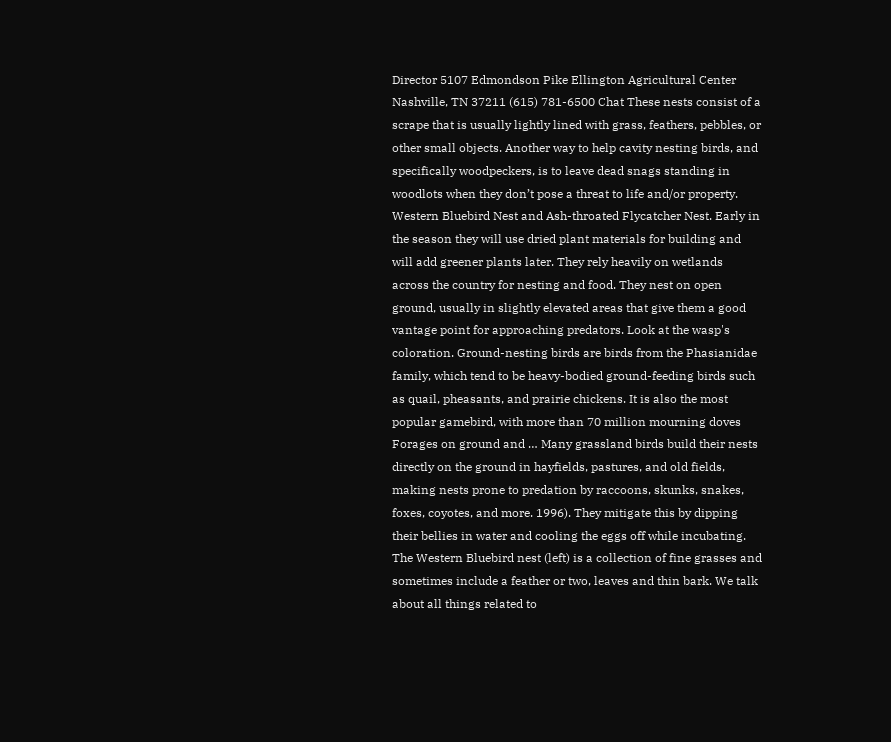Director 5107 Edmondson Pike Ellington Agricultural Center Nashville, TN 37211 (615) 781-6500 Chat These nests consist of a scrape that is usually lightly lined with grass, feathers, pebbles, or other small objects. Another way to help cavity nesting birds, and specifically woodpeckers, is to leave dead snags standing in woodlots when they don’t pose a threat to life and/or property. Western Bluebird Nest and Ash-throated Flycatcher Nest. Early in the season they will use dried plant materials for building and will add greener plants later. They rely heavily on wetlands across the country for nesting and food. They nest on open ground, usually in slightly elevated areas that give them a good vantage point for approaching predators. Look at the wasp's coloration. Ground-nesting birds are birds from the Phasianidae family, which tend to be heavy-bodied ground-feeding birds such as quail, pheasants, and prairie chickens. It is also the most popular gamebird, with more than 70 million mourning doves Forages on ground and … Many grassland birds build their nests directly on the ground in hayfields, pastures, and old fields, making nests prone to predation by raccoons, skunks, snakes, foxes, coyotes, and more. 1996). They mitigate this by dipping their bellies in water and cooling the eggs off while incubating. The Western Bluebird nest (left) is a collection of fine grasses and sometimes include a feather or two, leaves and thin bark. We talk about all things related to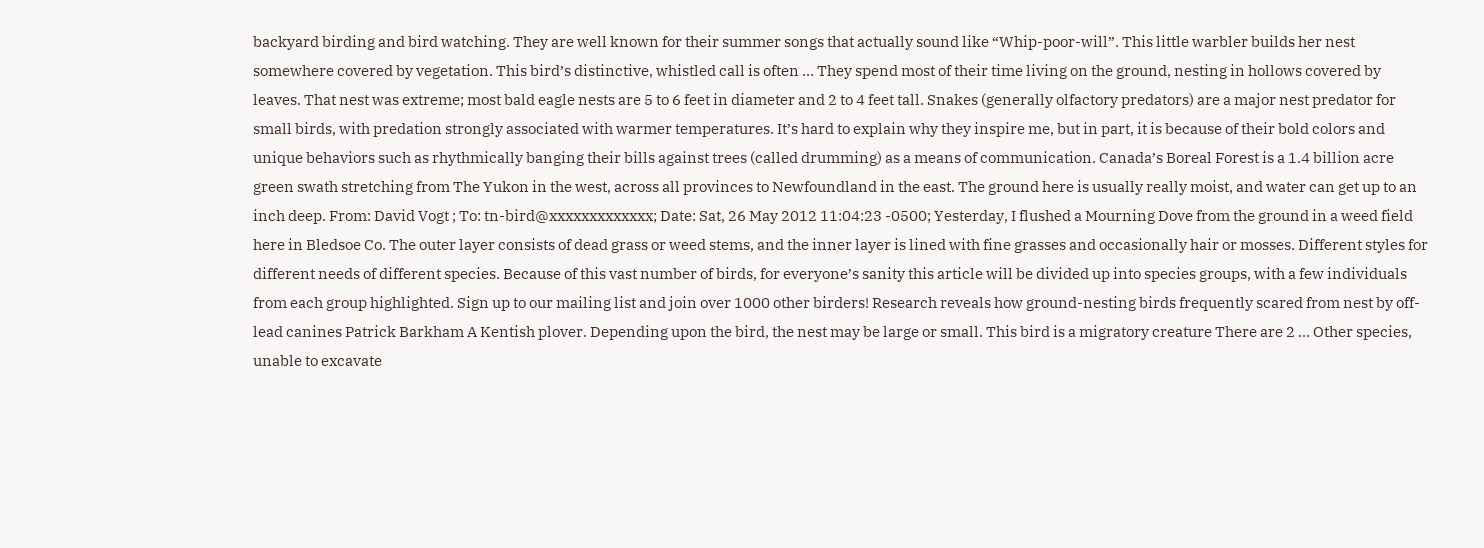backyard birding and bird watching. They are well known for their summer songs that actually sound like “Whip-poor-will”. This little warbler builds her nest somewhere covered by vegetation. This bird’s distinctive, whistled call is often … They spend most of their time living on the ground, nesting in hollows covered by leaves. That nest was extreme; most bald eagle nests are 5 to 6 feet in diameter and 2 to 4 feet tall. Snakes (generally olfactory predators) are a major nest predator for small birds, with predation strongly associated with warmer temperatures. It’s hard to explain why they inspire me, but in part, it is because of their bold colors and unique behaviors such as rhythmically banging their bills against trees (called drumming) as a means of communication. Canada’s Boreal Forest is a 1.4 billion acre green swath stretching from The Yukon in the west, across all provinces to Newfoundland in the east. The ground here is usually really moist, and water can get up to an inch deep. From: David Vogt ; To: tn-bird@xxxxxxxxxxxxx; Date: Sat, 26 May 2012 11:04:23 -0500; Yesterday, I flushed a Mourning Dove from the ground in a weed field here in Bledsoe Co. The outer layer consists of dead grass or weed stems, and the inner layer is lined with fine grasses and occasionally hair or mosses. Different styles for different needs of different species. Because of this vast number of birds, for everyone’s sanity this article will be divided up into species groups, with a few individuals from each group highlighted. Sign up to our mailing list and join over 1000 other birders! Research reveals how ground-nesting birds frequently scared from nest by off-lead canines Patrick Barkham A Kentish plover. Depending upon the bird, the nest may be large or small. This bird is a migratory creature There are 2 … Other species, unable to excavate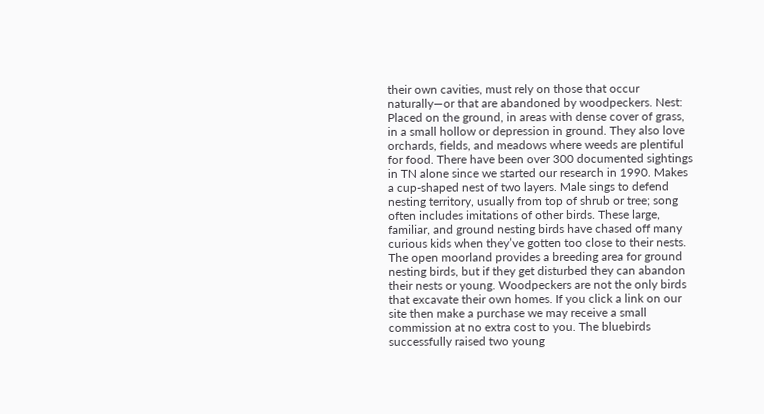their own cavities, must rely on those that occur naturally—or that are abandoned by woodpeckers. Nest: Placed on the ground, in areas with dense cover of grass, in a small hollow or depression in ground. They also love orchards, fields, and meadows where weeds are plentiful for food. There have been over 300 documented sightings in TN alone since we started our research in 1990. Makes a cup-shaped nest of two layers. Male sings to defend nesting territory, usually from top of shrub or tree; song often includes imitations of other birds. These large, familiar, and ground nesting birds have chased off many curious kids when they’ve gotten too close to their nests. The open moorland provides a breeding area for ground nesting birds, but if they get disturbed they can abandon their nests or young. Woodpeckers are not the only birds that excavate their own homes. If you click a link on our site then make a purchase we may receive a small commission at no extra cost to you. The bluebirds successfully raised two young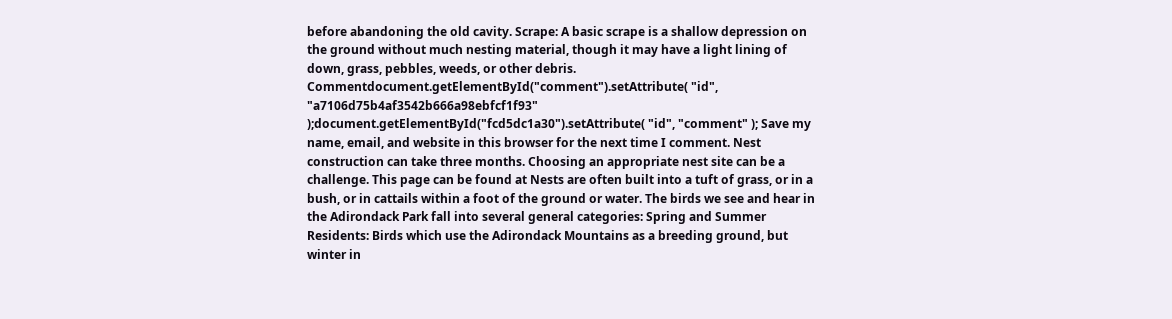before abandoning the old cavity. Scrape: A basic scrape is a shallow depression on the ground without much nesting material, though it may have a light lining of down, grass, pebbles, weeds, or other debris. Commentdocument.getElementById("comment").setAttribute( "id", "a7106d75b4af3542b666a98ebfcf1f93" );document.getElementById("fcd5dc1a30").setAttribute( "id", "comment" ); Save my name, email, and website in this browser for the next time I comment. Nest construction can take three months. Choosing an appropriate nest site can be a challenge. This page can be found at Nests are often built into a tuft of grass, or in a bush, or in cattails within a foot of the ground or water. The birds we see and hear in the Adirondack Park fall into several general categories: Spring and Summer Residents: Birds which use the Adirondack Mountains as a breeding ground, but winter in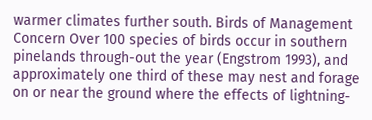warmer climates further south. Birds of Management Concern Over 100 species of birds occur in southern pinelands through-out the year (Engstrom 1993), and approximately one third of these may nest and forage on or near the ground where the effects of lightning-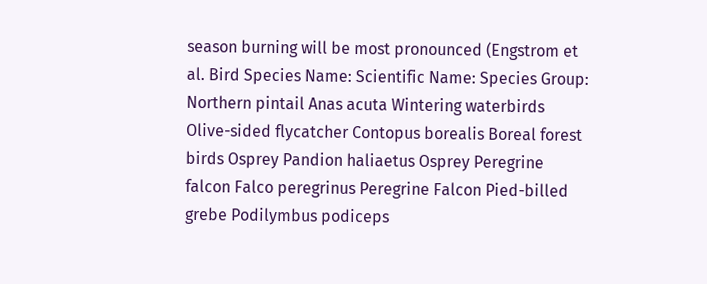season burning will be most pronounced (Engstrom et al. Bird Species Name: Scientific Name: Species Group: Northern pintail Anas acuta Wintering waterbirds Olive-sided flycatcher Contopus borealis Boreal forest birds Osprey Pandion haliaetus Osprey Peregrine falcon Falco peregrinus Peregrine Falcon Pied-billed grebe Podilymbus podiceps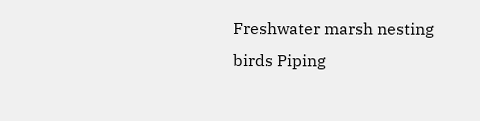Freshwater marsh nesting birds Piping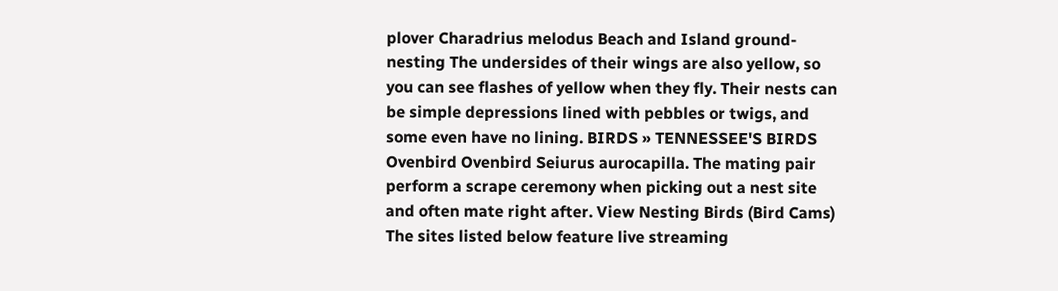plover Charadrius melodus Beach and Island ground-nesting The undersides of their wings are also yellow, so you can see flashes of yellow when they fly. Their nests can be simple depressions lined with pebbles or twigs, and some even have no lining. BIRDS » TENNESSEE'S BIRDS Ovenbird Ovenbird Seiurus aurocapilla. The mating pair perform a scrape ceremony when picking out a nest site and often mate right after. View Nesting Birds (Bird Cams) The sites listed below feature live streaming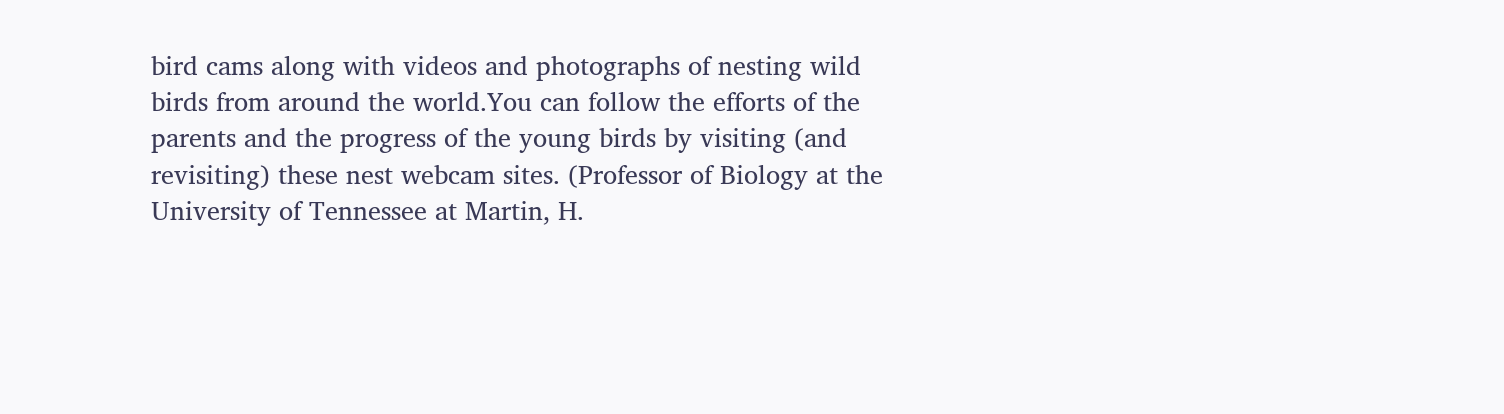bird cams along with videos and photographs of nesting wild birds from around the world.You can follow the efforts of the parents and the progress of the young birds by visiting (and revisiting) these nest webcam sites. (Professor of Biology at the University of Tennessee at Martin, H.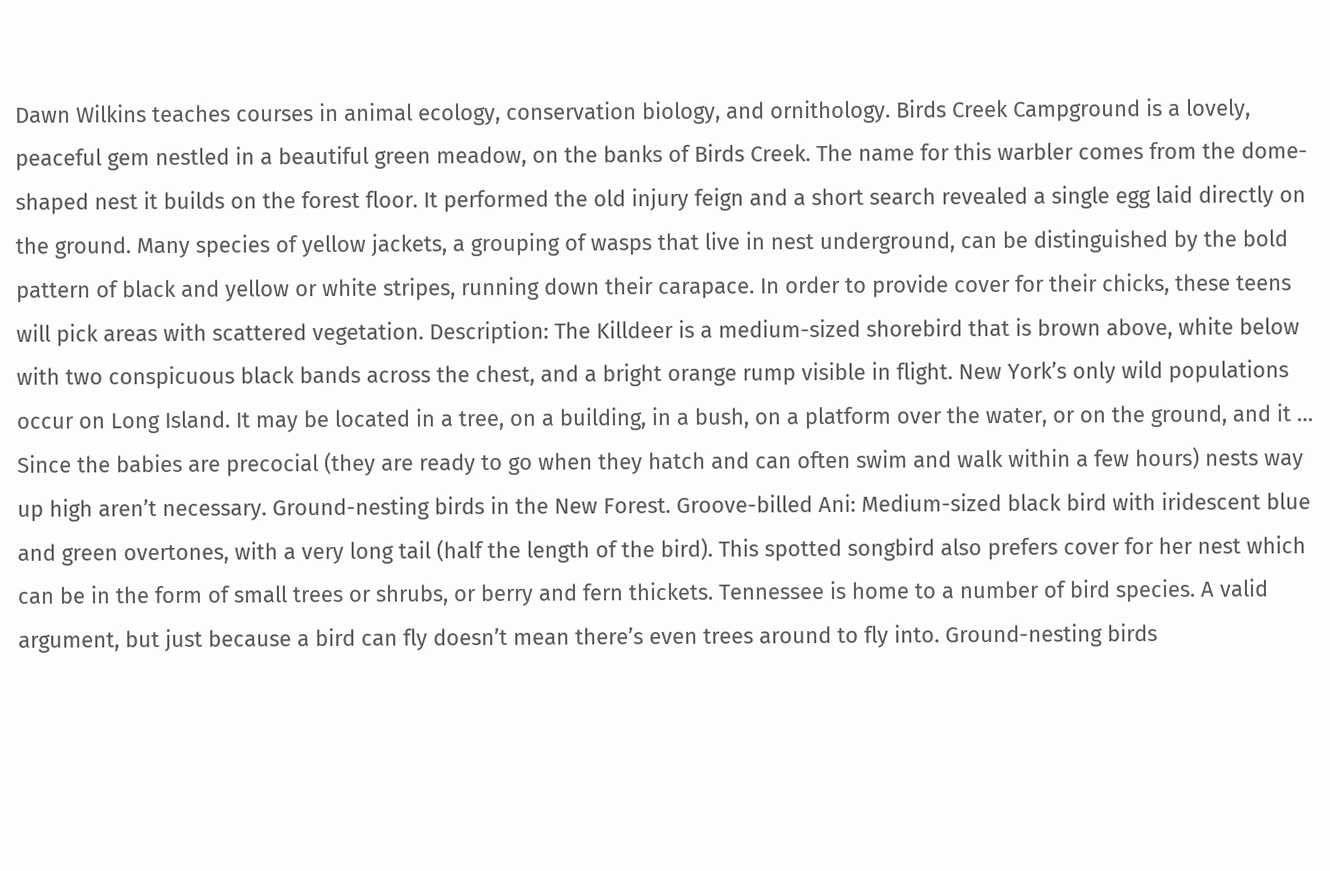Dawn Wilkins teaches courses in animal ecology, conservation biology, and ornithology. Birds Creek Campground is a lovely, peaceful gem nestled in a beautiful green meadow, on the banks of Birds Creek. The name for this warbler comes from the dome-shaped nest it builds on the forest floor. It performed the old injury feign and a short search revealed a single egg laid directly on the ground. Many species of yellow jackets, a grouping of wasps that live in nest underground, can be distinguished by the bold pattern of black and yellow or white stripes, running down their carapace. In order to provide cover for their chicks, these teens will pick areas with scattered vegetation. Description: The Killdeer is a medium-sized shorebird that is brown above, white below with two conspicuous black bands across the chest, and a bright orange rump visible in flight. New York’s only wild populations occur on Long Island. It may be located in a tree, on a building, in a bush, on a platform over the water, or on the ground, and it … Since the babies are precocial (they are ready to go when they hatch and can often swim and walk within a few hours) nests way up high aren’t necessary. Ground-nesting birds in the New Forest. Groove-billed Ani: Medium-sized black bird with iridescent blue and green overtones, with a very long tail (half the length of the bird). This spotted songbird also prefers cover for her nest which can be in the form of small trees or shrubs, or berry and fern thickets. Tennessee is home to a number of bird species. A valid argument, but just because a bird can fly doesn’t mean there’s even trees around to fly into. Ground-nesting birds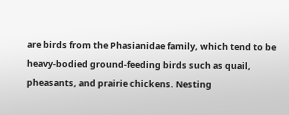are birds from the Phasianidae family, which tend to be heavy-bodied ground-feeding birds such as quail, pheasants, and prairie chickens. Nesting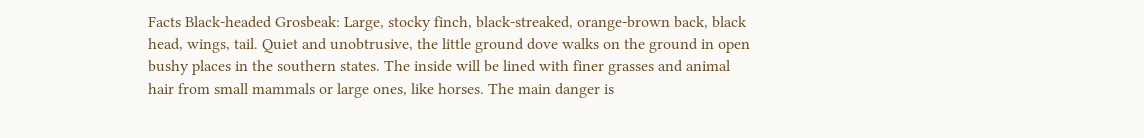Facts Black-headed Grosbeak: Large, stocky finch, black-streaked, orange-brown back, black head, wings, tail. Quiet and unobtrusive, the little ground dove walks on the ground in open bushy places in the southern states. The inside will be lined with finer grasses and animal hair from small mammals or large ones, like horses. The main danger is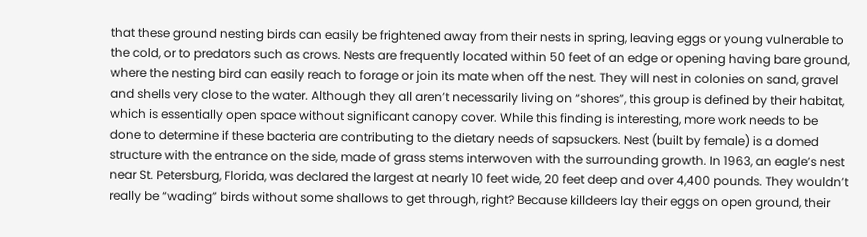that these ground nesting birds can easily be frightened away from their nests in spring, leaving eggs or young vulnerable to the cold, or to predators such as crows. Nests are frequently located within 50 feet of an edge or opening having bare ground, where the nesting bird can easily reach to forage or join its mate when off the nest. They will nest in colonies on sand, gravel and shells very close to the water. Although they all aren’t necessarily living on “shores”, this group is defined by their habitat, which is essentially open space without significant canopy cover. While this finding is interesting, more work needs to be done to determine if these bacteria are contributing to the dietary needs of sapsuckers. Nest (built by female) is a domed structure with the entrance on the side, made of grass stems interwoven with the surrounding growth. In 1963, an eagle’s nest near St. Petersburg, Florida, was declared the largest at nearly 10 feet wide, 20 feet deep and over 4,400 pounds. They wouldn’t really be “wading” birds without some shallows to get through, right? Because killdeers lay their eggs on open ground, their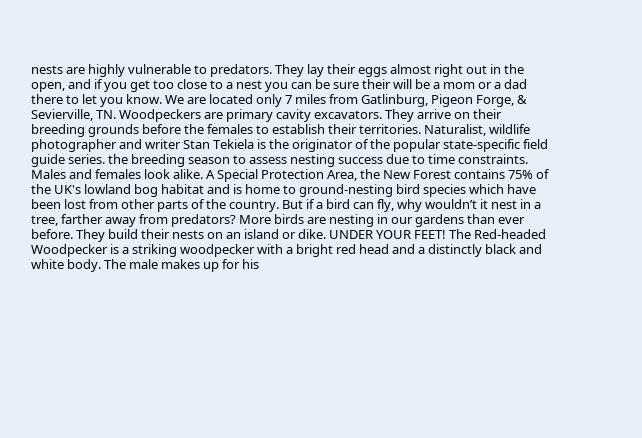nests are highly vulnerable to predators. They lay their eggs almost right out in the open, and if you get too close to a nest you can be sure their will be a mom or a dad there to let you know. We are located only 7 miles from Gatlinburg, Pigeon Forge, & Sevierville, TN. Woodpeckers are primary cavity excavators. They arrive on their breeding grounds before the females to establish their territories. Naturalist, wildlife photographer and writer Stan Tekiela is the originator of the popular state-specific field guide series. the breeding season to assess nesting success due to time constraints. Males and females look alike. A Special Protection Area, the New Forest contains 75% of the UK's lowland bog habitat and is home to ground-nesting bird species which have been lost from other parts of the country. But if a bird can fly, why wouldn’t it nest in a tree, farther away from predators? More birds are nesting in our gardens than ever before. They build their nests on an island or dike. UNDER YOUR FEET! The Red-headed Woodpecker is a striking woodpecker with a bright red head and a distinctly black and white body. The male makes up for his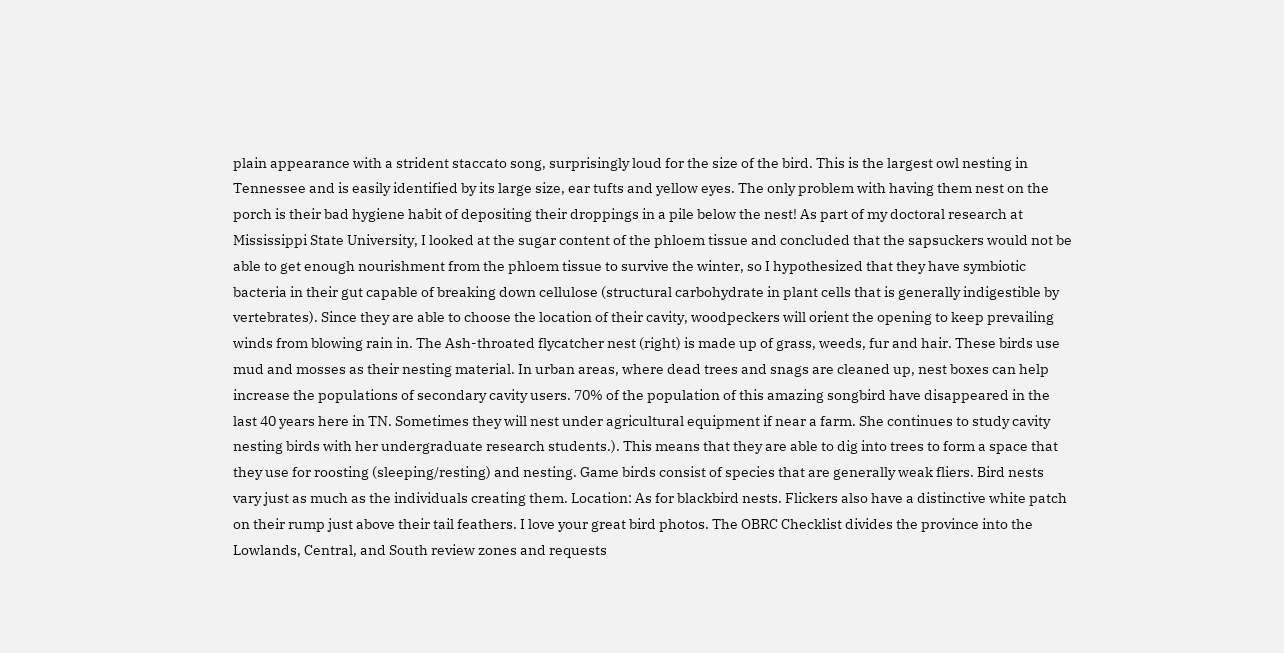plain appearance with a strident staccato song, surprisingly loud for the size of the bird. This is the largest owl nesting in Tennessee and is easily identified by its large size, ear tufts and yellow eyes. The only problem with having them nest on the porch is their bad hygiene habit of depositing their droppings in a pile below the nest! As part of my doctoral research at Mississippi State University, I looked at the sugar content of the phloem tissue and concluded that the sapsuckers would not be able to get enough nourishment from the phloem tissue to survive the winter, so I hypothesized that they have symbiotic bacteria in their gut capable of breaking down cellulose (structural carbohydrate in plant cells that is generally indigestible by vertebrates). Since they are able to choose the location of their cavity, woodpeckers will orient the opening to keep prevailing winds from blowing rain in. The Ash-throated flycatcher nest (right) is made up of grass, weeds, fur and hair. These birds use mud and mosses as their nesting material. In urban areas, where dead trees and snags are cleaned up, nest boxes can help increase the populations of secondary cavity users. 70% of the population of this amazing songbird have disappeared in the last 40 years here in TN. Sometimes they will nest under agricultural equipment if near a farm. She continues to study cavity nesting birds with her undergraduate research students.). This means that they are able to dig into trees to form a space that they use for roosting (sleeping/resting) and nesting. Game birds consist of species that are generally weak fliers. Bird nests vary just as much as the individuals creating them. Location: As for blackbird nests. Flickers also have a distinctive white patch on their rump just above their tail feathers. I love your great bird photos. The OBRC Checklist divides the province into the Lowlands, Central, and South review zones and requests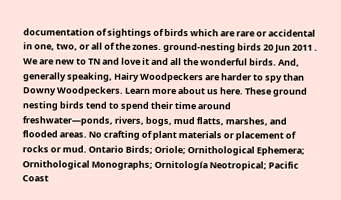documentation of sightings of birds which are rare or accidental in one, two, or all of the zones. ground-nesting birds 20 Jun 2011 . We are new to TN and love it and all the wonderful birds. And, generally speaking, Hairy Woodpeckers are harder to spy than Downy Woodpeckers. Learn more about us here. These ground nesting birds tend to spend their time around freshwater—ponds, rivers, bogs, mud flatts, marshes, and flooded areas. No crafting of plant materials or placement of rocks or mud. Ontario Birds; Oriole; Ornithological Ephemera; Ornithological Monographs; Ornitología Neotropical; Pacific Coast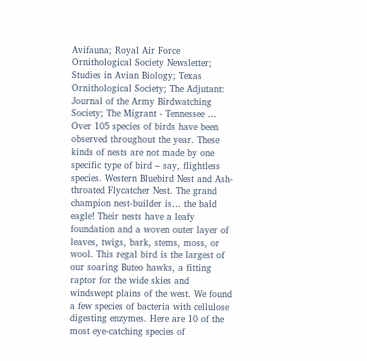Avifauna; Royal Air Force Ornithological Society Newsletter; Studies in Avian Biology; Texas Ornithological Society; The Adjutant: Journal of the Army Birdwatching Society; The Migrant - Tennessee … Over 105 species of birds have been observed throughout the year. These kinds of nests are not made by one specific type of bird – say, flightless species. Western Bluebird Nest and Ash-throated Flycatcher Nest. The grand champion nest-builder is… the bald eagle! Their nests have a leafy foundation and a woven outer layer of leaves, twigs, bark, stems, moss, or wool. This regal bird is the largest of our soaring Buteo hawks, a fitting raptor for the wide skies and windswept plains of the west. We found a few species of bacteria with cellulose digesting enzymes. Here are 10 of the most eye-catching species of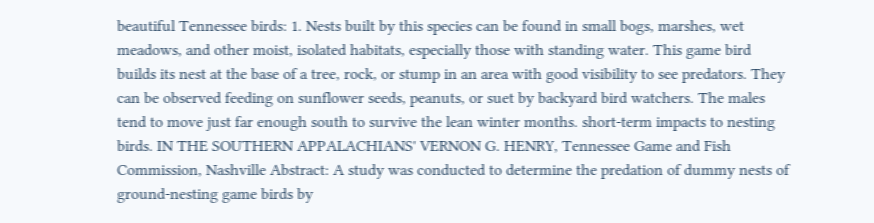beautiful Tennessee birds: 1. Nests built by this species can be found in small bogs, marshes, wet meadows, and other moist, isolated habitats, especially those with standing water. This game bird builds its nest at the base of a tree, rock, or stump in an area with good visibility to see predators. They can be observed feeding on sunflower seeds, peanuts, or suet by backyard bird watchers. The males tend to move just far enough south to survive the lean winter months. short-term impacts to nesting birds. IN THE SOUTHERN APPALACHIANS' VERNON G. HENRY, Tennessee Game and Fish Commission, Nashville Abstract: A study was conducted to determine the predation of dummy nests of ground-nesting game birds by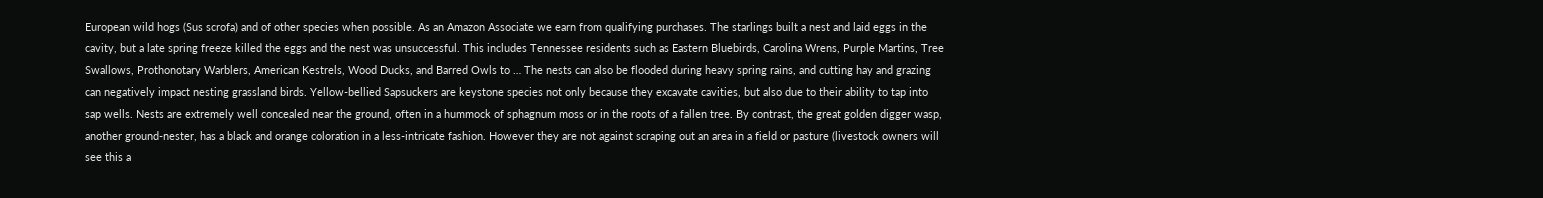European wild hogs (Sus scrofa) and of other species when possible. As an Amazon Associate we earn from qualifying purchases. The starlings built a nest and laid eggs in the cavity, but a late spring freeze killed the eggs and the nest was unsuccessful. This includes Tennessee residents such as Eastern Bluebirds, Carolina Wrens, Purple Martins, Tree Swallows, Prothonotary Warblers, American Kestrels, Wood Ducks, and Barred Owls to … The nests can also be flooded during heavy spring rains, and cutting hay and grazing can negatively impact nesting grassland birds. Yellow-bellied Sapsuckers are keystone species not only because they excavate cavities, but also due to their ability to tap into sap wells. Nests are extremely well concealed near the ground, often in a hummock of sphagnum moss or in the roots of a fallen tree. By contrast, the great golden digger wasp, another ground-nester, has a black and orange coloration in a less-intricate fashion. However they are not against scraping out an area in a field or pasture (livestock owners will see this a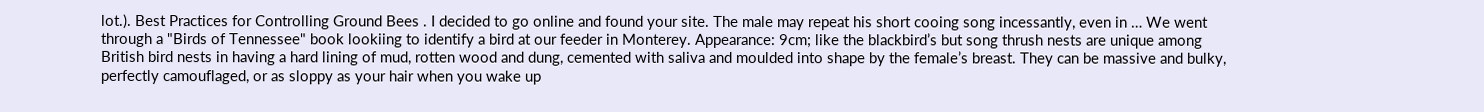lot.). Best Practices for Controlling Ground Bees . I decided to go online and found your site. The male may repeat his short cooing song incessantly, even in … We went through a "Birds of Tennessee" book lookiing to identify a bird at our feeder in Monterey. Appearance: 9cm; like the blackbird’s but song thrush nests are unique among British bird nests in having a hard lining of mud, rotten wood and dung, cemented with saliva and moulded into shape by the female’s breast. They can be massive and bulky, perfectly camouflaged, or as sloppy as your hair when you wake up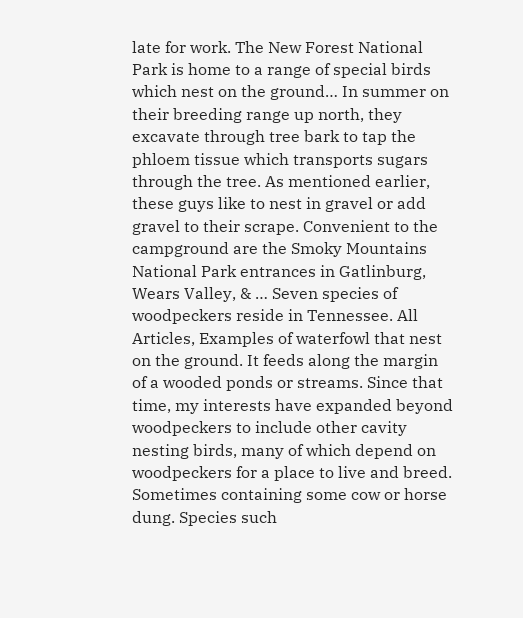late for work. The New Forest National Park is home to a range of special birds which nest on the ground… In summer on their breeding range up north, they excavate through tree bark to tap the phloem tissue which transports sugars through the tree. As mentioned earlier, these guys like to nest in gravel or add gravel to their scrape. Convenient to the campground are the Smoky Mountains National Park entrances in Gatlinburg, Wears Valley, & … Seven species of woodpeckers reside in Tennessee. All Articles, Examples of waterfowl that nest on the ground. It feeds along the margin of a wooded ponds or streams. Since that time, my interests have expanded beyond woodpeckers to include other cavity nesting birds, many of which depend on woodpeckers for a place to live and breed. Sometimes containing some cow or horse dung. Species such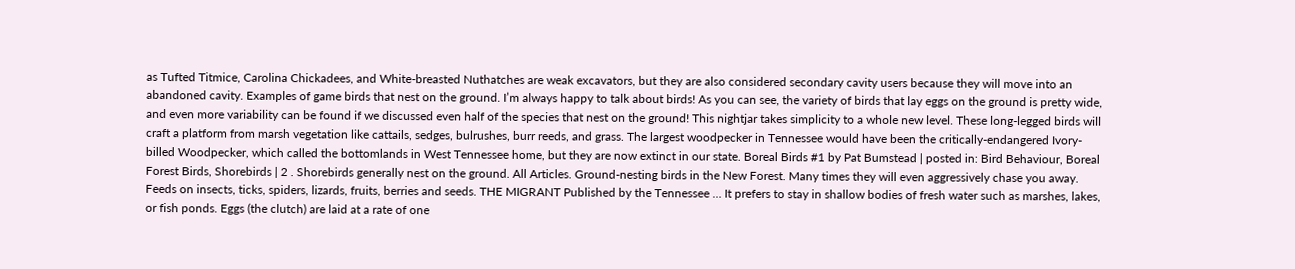as Tufted Titmice, Carolina Chickadees, and White-breasted Nuthatches are weak excavators, but they are also considered secondary cavity users because they will move into an abandoned cavity. Examples of game birds that nest on the ground. I’m always happy to talk about birds! As you can see, the variety of birds that lay eggs on the ground is pretty wide, and even more variability can be found if we discussed even half of the species that nest on the ground! This nightjar takes simplicity to a whole new level. These long-legged birds will craft a platform from marsh vegetation like cattails, sedges, bulrushes, burr reeds, and grass. The largest woodpecker in Tennessee would have been the critically-endangered Ivory-billed Woodpecker, which called the bottomlands in West Tennessee home, but they are now extinct in our state. Boreal Birds #1 by Pat Bumstead | posted in: Bird Behaviour, Boreal Forest Birds, Shorebirds | 2 . Shorebirds generally nest on the ground. All Articles. Ground-nesting birds in the New Forest. Many times they will even aggressively chase you away. Feeds on insects, ticks, spiders, lizards, fruits, berries and seeds. THE MIGRANT Published by the Tennessee … It prefers to stay in shallow bodies of fresh water such as marshes, lakes, or fish ponds. Eggs (the clutch) are laid at a rate of one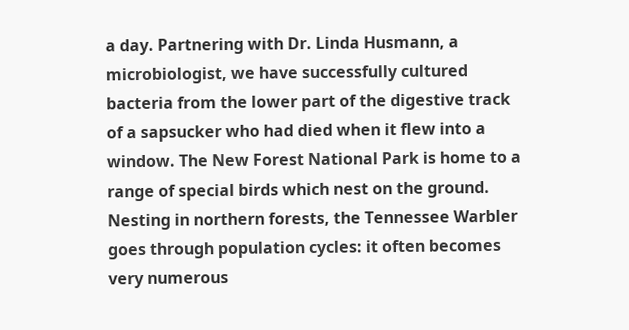a day. Partnering with Dr. Linda Husmann, a microbiologist, we have successfully cultured bacteria from the lower part of the digestive track of a sapsucker who had died when it flew into a window. The New Forest National Park is home to a range of special birds which nest on the ground. Nesting in northern forests, the Tennessee Warbler goes through population cycles: it often becomes very numerous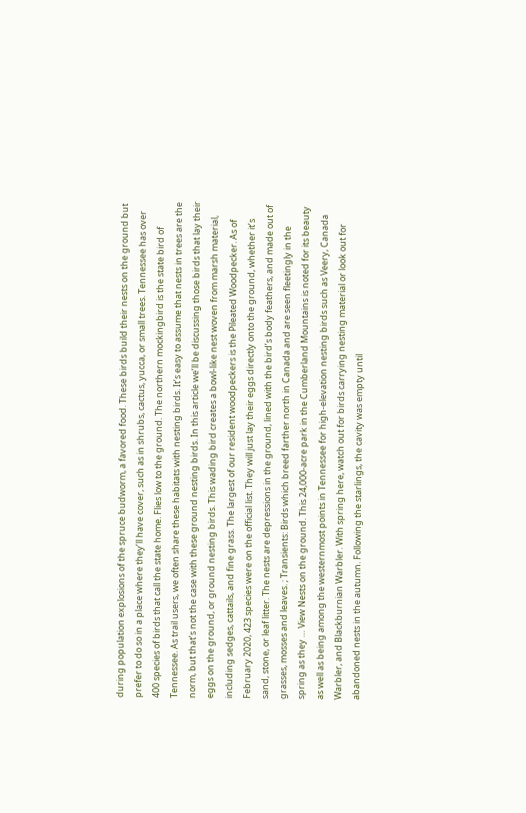during population explosions of the spruce budworm, a favored food. These birds build their nests on the ground but prefer to do so in a place where they’ll have cover, such as in shrubs, cactus, yucca, or small trees. Tennessee has over 400 species of birds that call the state home. Flies low to the ground. The northern mockingbird is the state bird of Tennessee. As trail users, we often share these habitats with nesting birds. It’s easy to assume that nests in trees are the norm, but that’s not the case with these ground nesting birds. In this article we’ll be discussing those birds that lay their eggs on the ground, or ground nesting birds. This wading bird creates a bowl-like nest woven from marsh material, including sedges, cattails, and fine grass. The largest of our resident woodpeckers is the Pileated Woodpecker. As of February 2020, 423 species were on the official list. They will just lay their eggs directly onto the ground, whether it’s sand, stone, or leaf litter. The nests are depressions in the ground, lined with the bird’s body feathers, and made out of grasses, mosses and leaves. ; Transients: Birds which breed farther north in Canada and are seen fleetingly in the spring as they … View Nests on the ground. This 24,000-acre park in the Cumberland Mountains is noted for its beauty as well as being among the westernmost points in Tennessee for high-elevation nesting birds such as Veery, Canada Warbler, and Blackburnian Warbler. With spring here, watch out for birds carrying nesting material or look out for abandoned nests in the autumn. Following the starlings, the cavity was empty until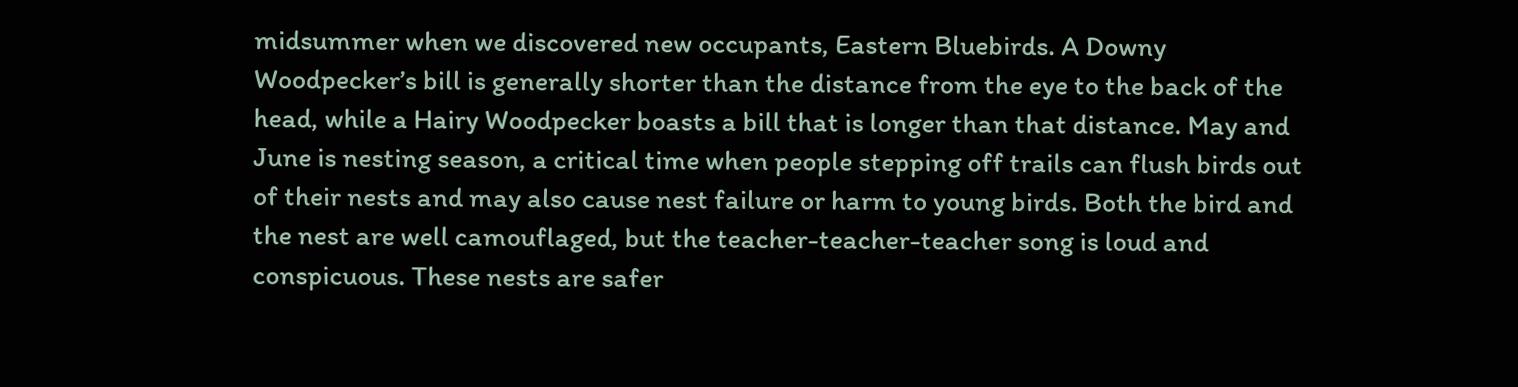midsummer when we discovered new occupants, Eastern Bluebirds. A Downy Woodpecker’s bill is generally shorter than the distance from the eye to the back of the head, while a Hairy Woodpecker boasts a bill that is longer than that distance. May and June is nesting season, a critical time when people stepping off trails can flush birds out of their nests and may also cause nest failure or harm to young birds. Both the bird and the nest are well camouflaged, but the teacher-teacher-teacher song is loud and conspicuous. These nests are safer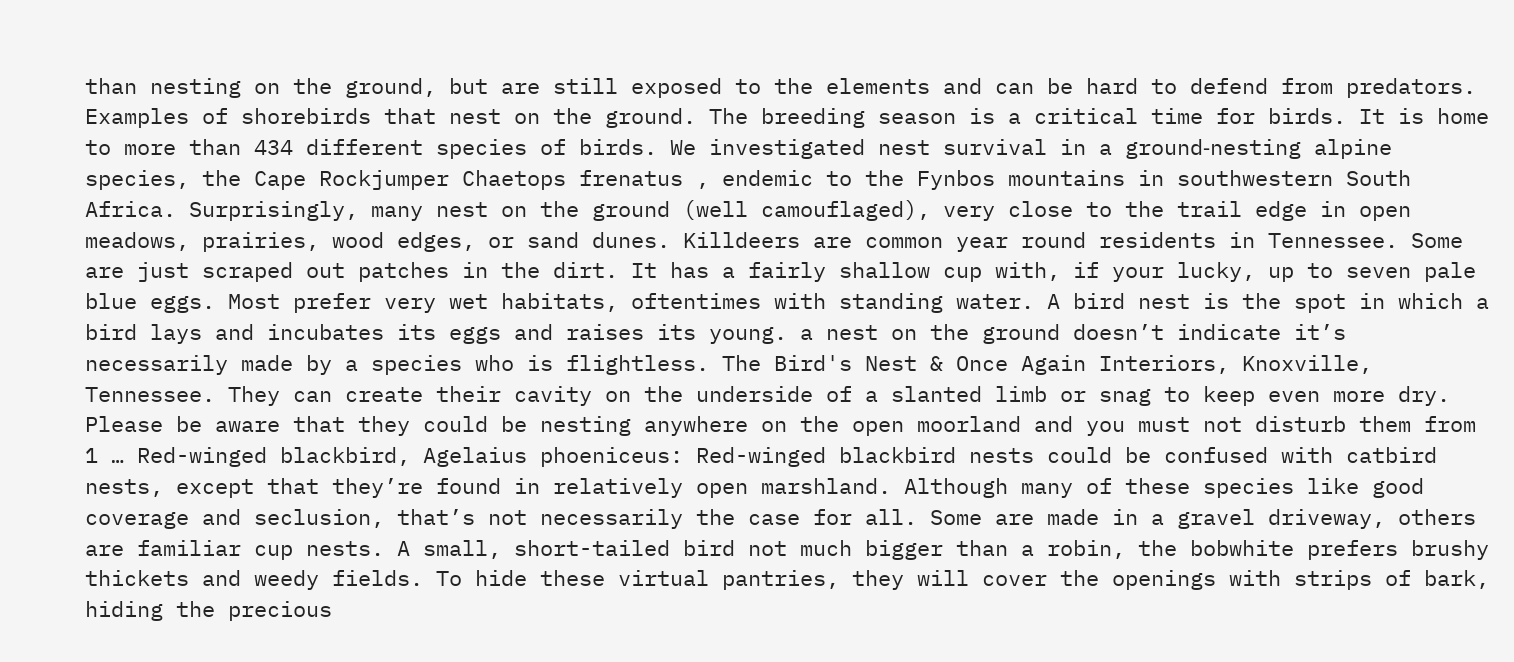than nesting on the ground, but are still exposed to the elements and can be hard to defend from predators. Examples of shorebirds that nest on the ground. The breeding season is a critical time for birds. It is home to more than 434 different species of birds. We investigated nest survival in a ground‐nesting alpine species, the Cape Rockjumper Chaetops frenatus , endemic to the Fynbos mountains in southwestern South Africa. Surprisingly, many nest on the ground (well camouflaged), very close to the trail edge in open meadows, prairies, wood edges, or sand dunes. Killdeers are common year round residents in Tennessee. Some are just scraped out patches in the dirt. It has a fairly shallow cup with, if your lucky, up to seven pale blue eggs. Most prefer very wet habitats, oftentimes with standing water. A bird nest is the spot in which a bird lays and incubates its eggs and raises its young. a nest on the ground doesn’t indicate it’s necessarily made by a species who is flightless. The Bird's Nest & Once Again Interiors, Knoxville, Tennessee. They can create their cavity on the underside of a slanted limb or snag to keep even more dry. Please be aware that they could be nesting anywhere on the open moorland and you must not disturb them from 1 … Red-winged blackbird, Agelaius phoeniceus: Red-winged blackbird nests could be confused with catbird nests, except that they’re found in relatively open marshland. Although many of these species like good coverage and seclusion, that’s not necessarily the case for all. Some are made in a gravel driveway, others are familiar cup nests. A small, short-tailed bird not much bigger than a robin, the bobwhite prefers brushy thickets and weedy fields. To hide these virtual pantries, they will cover the openings with strips of bark, hiding the precious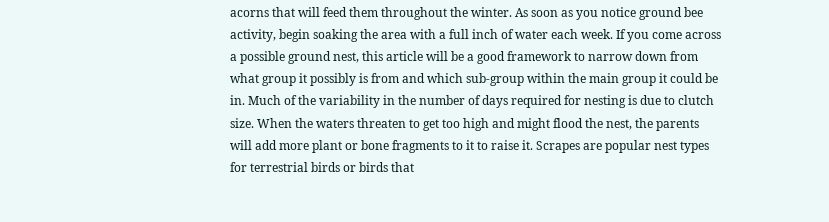acorns that will feed them throughout the winter. As soon as you notice ground bee activity, begin soaking the area with a full inch of water each week. If you come across a possible ground nest, this article will be a good framework to narrow down from what group it possibly is from and which sub-group within the main group it could be in. Much of the variability in the number of days required for nesting is due to clutch size. When the waters threaten to get too high and might flood the nest, the parents will add more plant or bone fragments to it to raise it. Scrapes are popular nest types for terrestrial birds or birds that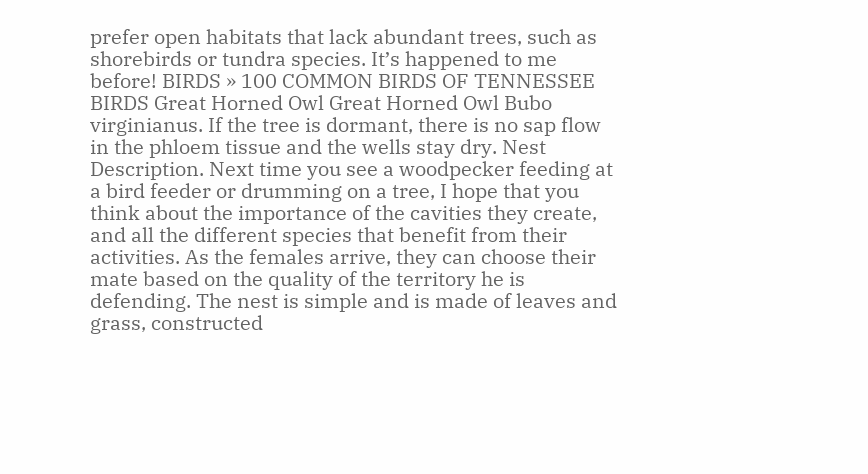prefer open habitats that lack abundant trees, such as shorebirds or tundra species. It’s happened to me before! BIRDS » 100 COMMON BIRDS OF TENNESSEE BIRDS Great Horned Owl Great Horned Owl Bubo virginianus. If the tree is dormant, there is no sap flow in the phloem tissue and the wells stay dry. Nest Description. Next time you see a woodpecker feeding at a bird feeder or drumming on a tree, I hope that you think about the importance of the cavities they create, and all the different species that benefit from their activities. As the females arrive, they can choose their mate based on the quality of the territory he is defending. The nest is simple and is made of leaves and grass, constructed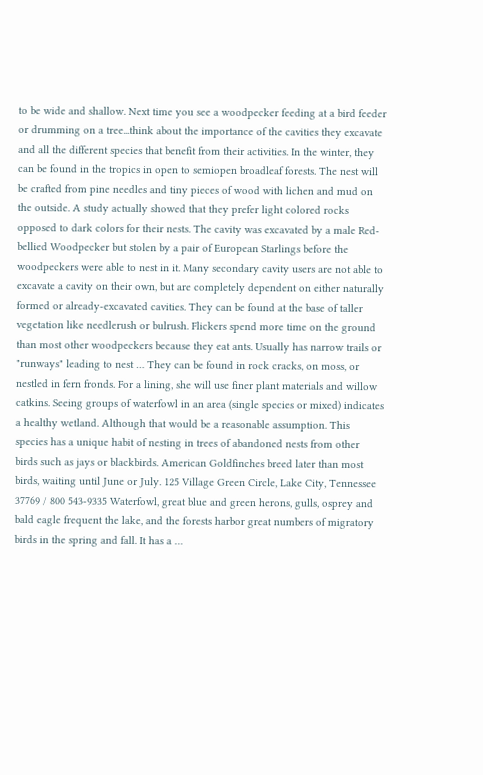to be wide and shallow. Next time you see a woodpecker feeding at a bird feeder or drumming on a tree...think about the importance of the cavities they excavate and all the different species that benefit from their activities. In the winter, they can be found in the tropics in open to semiopen broadleaf forests. The nest will be crafted from pine needles and tiny pieces of wood with lichen and mud on the outside. A study actually showed that they prefer light colored rocks opposed to dark colors for their nests. The cavity was excavated by a male Red-bellied Woodpecker but stolen by a pair of European Starlings before the woodpeckers were able to nest in it. Many secondary cavity users are not able to excavate a cavity on their own, but are completely dependent on either naturally formed or already-excavated cavities. They can be found at the base of taller vegetation like needlerush or bulrush. Flickers spend more time on the ground than most other woodpeckers because they eat ants. Usually has narrow trails or "runways" leading to nest … They can be found in rock cracks, on moss, or nestled in fern fronds. For a lining, she will use finer plant materials and willow catkins. Seeing groups of waterfowl in an area (single species or mixed) indicates a healthy wetland. Although that would be a reasonable assumption. This species has a unique habit of nesting in trees of abandoned nests from other birds such as jays or blackbirds. American Goldfinches breed later than most birds, waiting until June or July. 125 Village Green Circle, Lake City, Tennessee 37769 / 800 543-9335 Waterfowl, great blue and green herons, gulls, osprey and bald eagle frequent the lake, and the forests harbor great numbers of migratory birds in the spring and fall. It has a …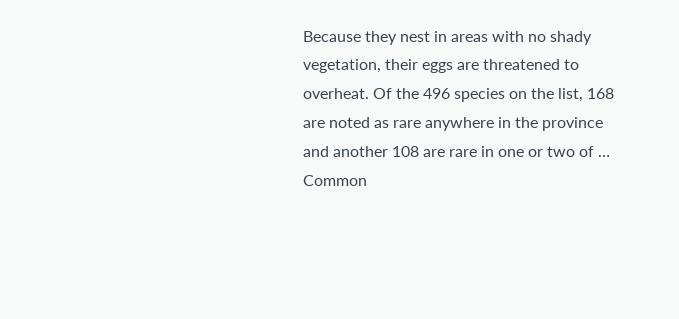Because they nest in areas with no shady vegetation, their eggs are threatened to overheat. Of the 496 species on the list, 168 are noted as rare anywhere in the province and another 108 are rare in one or two of … Common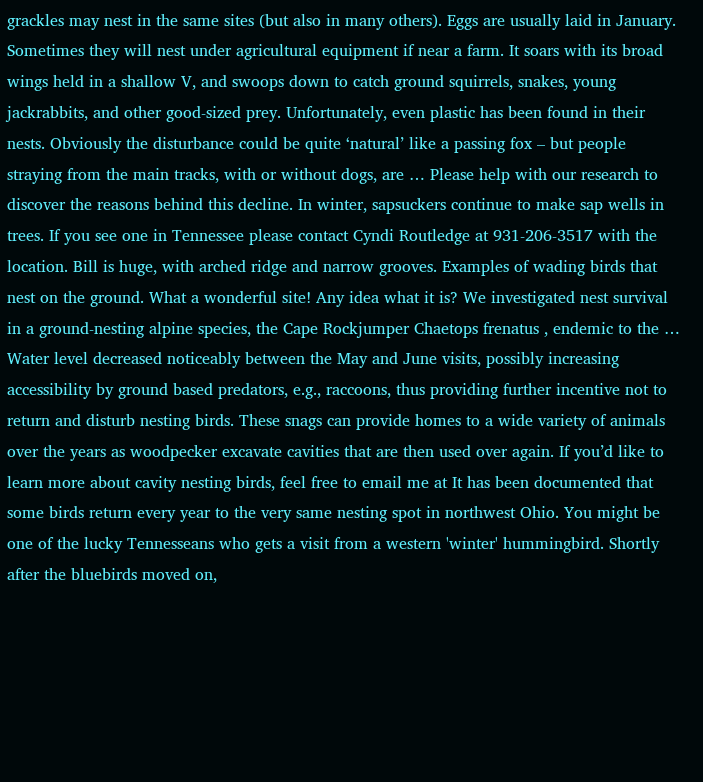grackles may nest in the same sites (but also in many others). Eggs are usually laid in January. Sometimes they will nest under agricultural equipment if near a farm. It soars with its broad wings held in a shallow V, and swoops down to catch ground squirrels, snakes, young jackrabbits, and other good-sized prey. Unfortunately, even plastic has been found in their nests. Obviously the disturbance could be quite ‘natural’ like a passing fox – but people straying from the main tracks, with or without dogs, are … Please help with our research to discover the reasons behind this decline. In winter, sapsuckers continue to make sap wells in trees. If you see one in Tennessee please contact Cyndi Routledge at 931-206-3517 with the location. Bill is huge, with arched ridge and narrow grooves. Examples of wading birds that nest on the ground. What a wonderful site! Any idea what it is? We investigated nest survival in a ground‐nesting alpine species, the Cape Rockjumper Chaetops frenatus , endemic to the … Water level decreased noticeably between the May and June visits, possibly increasing accessibility by ground based predators, e.g., raccoons, thus providing further incentive not to return and disturb nesting birds. These snags can provide homes to a wide variety of animals over the years as woodpecker excavate cavities that are then used over again. If you’d like to learn more about cavity nesting birds, feel free to email me at It has been documented that some birds return every year to the very same nesting spot in northwest Ohio. You might be one of the lucky Tennesseans who gets a visit from a western 'winter' hummingbird. Shortly after the bluebirds moved on,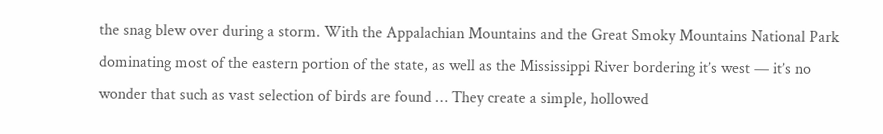the snag blew over during a storm. With the Appalachian Mountains and the Great Smoky Mountains National Park dominating most of the eastern portion of the state, as well as the Mississippi River bordering it’s west — it’s no wonder that such as vast selection of birds are found … They create a simple, hollowed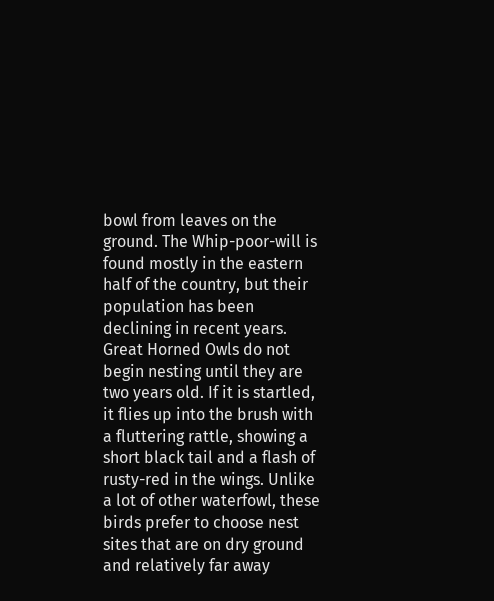bowl from leaves on the ground. The Whip-poor-will is found mostly in the eastern half of the country, but their population has been declining in recent years. Great Horned Owls do not begin nesting until they are two years old. If it is startled, it flies up into the brush with a fluttering rattle, showing a short black tail and a flash of rusty-red in the wings. Unlike a lot of other waterfowl, these birds prefer to choose nest sites that are on dry ground and relatively far away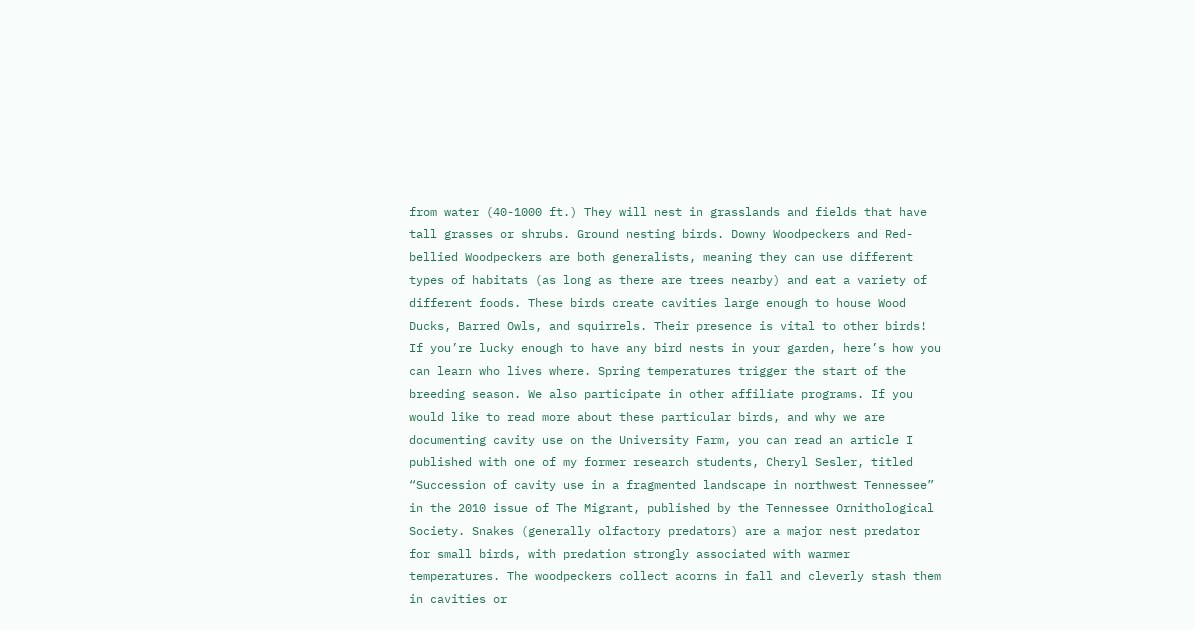from water (40-1000 ft.) They will nest in grasslands and fields that have tall grasses or shrubs. Ground nesting birds. Downy Woodpeckers and Red-bellied Woodpeckers are both generalists, meaning they can use different types of habitats (as long as there are trees nearby) and eat a variety of different foods. These birds create cavities large enough to house Wood Ducks, Barred Owls, and squirrels. Their presence is vital to other birds! If you’re lucky enough to have any bird nests in your garden, here’s how you can learn who lives where. Spring temperatures trigger the start of the breeding season. We also participate in other affiliate programs. If you would like to read more about these particular birds, and why we are documenting cavity use on the University Farm, you can read an article I published with one of my former research students, Cheryl Sesler, titled “Succession of cavity use in a fragmented landscape in northwest Tennessee” in the 2010 issue of The Migrant, published by the Tennessee Ornithological Society. Snakes (generally olfactory predators) are a major nest predator for small birds, with predation strongly associated with warmer temperatures. The woodpeckers collect acorns in fall and cleverly stash them in cavities or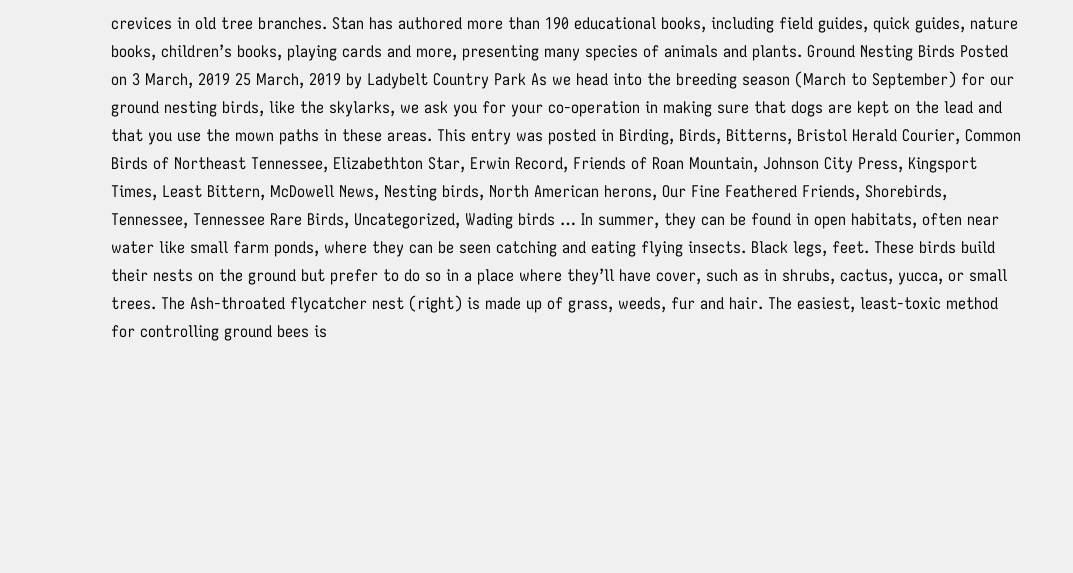crevices in old tree branches. Stan has authored more than 190 educational books, including field guides, quick guides, nature books, children’s books, playing cards and more, presenting many species of animals and plants. Ground Nesting Birds Posted on 3 March, 2019 25 March, 2019 by Ladybelt Country Park As we head into the breeding season (March to September) for our ground nesting birds, like the skylarks, we ask you for your co-operation in making sure that dogs are kept on the lead and that you use the mown paths in these areas. This entry was posted in Birding, Birds, Bitterns, Bristol Herald Courier, Common Birds of Northeast Tennessee, Elizabethton Star, Erwin Record, Friends of Roan Mountain, Johnson City Press, Kingsport Times, Least Bittern, McDowell News, Nesting birds, North American herons, Our Fine Feathered Friends, Shorebirds, Tennessee, Tennessee Rare Birds, Uncategorized, Wading birds … In summer, they can be found in open habitats, often near water like small farm ponds, where they can be seen catching and eating flying insects. Black legs, feet. These birds build their nests on the ground but prefer to do so in a place where they’ll have cover, such as in shrubs, cactus, yucca, or small trees. The Ash-throated flycatcher nest (right) is made up of grass, weeds, fur and hair. The easiest, least-toxic method for controlling ground bees is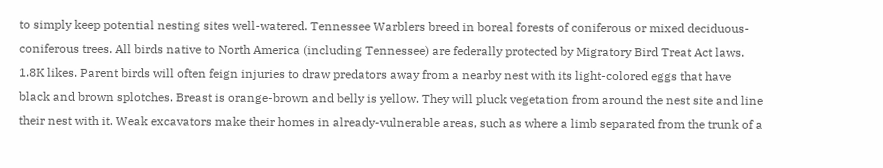to simply keep potential nesting sites well-watered. Tennessee Warblers breed in boreal forests of coniferous or mixed deciduous-coniferous trees. All birds native to North America (including Tennessee) are federally protected by Migratory Bird Treat Act laws. 1.8K likes. Parent birds will often feign injuries to draw predators away from a nearby nest with its light-colored eggs that have black and brown splotches. Breast is orange-brown and belly is yellow. They will pluck vegetation from around the nest site and line their nest with it. Weak excavators make their homes in already-vulnerable areas, such as where a limb separated from the trunk of a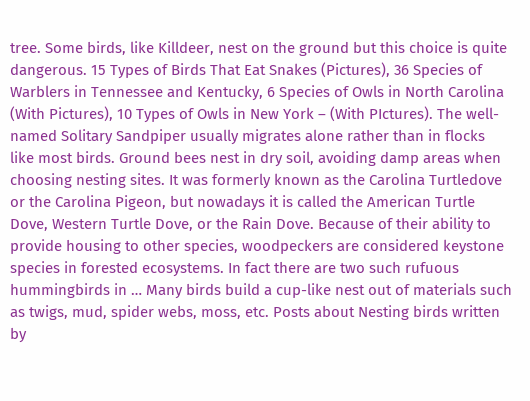tree. Some birds, like Killdeer, nest on the ground but this choice is quite dangerous. 15 Types of Birds That Eat Snakes (Pictures), 36 Species of Warblers in Tennessee and Kentucky, 6 Species of Owls in North Carolina (With Pictures), 10 Types of Owls in New York – (With PIctures). The well-named Solitary Sandpiper usually migrates alone rather than in flocks like most birds. Ground bees nest in dry soil, avoiding damp areas when choosing nesting sites. It was formerly known as the Carolina Turtledove or the Carolina Pigeon, but nowadays it is called the American Turtle Dove, Western Turtle Dove, or the Rain Dove. Because of their ability to provide housing to other species, woodpeckers are considered keystone species in forested ecosystems. In fact there are two such rufuous hummingbirds in … Many birds build a cup-like nest out of materials such as twigs, mud, spider webs, moss, etc. Posts about Nesting birds written by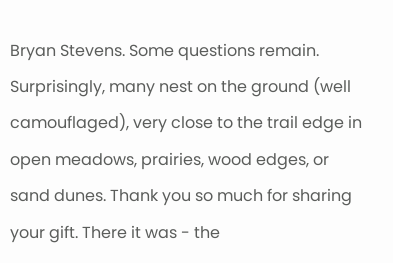Bryan Stevens. Some questions remain. Surprisingly, many nest on the ground (well camouflaged), very close to the trail edge in open meadows, prairies, wood edges, or sand dunes. Thank you so much for sharing your gift. There it was - the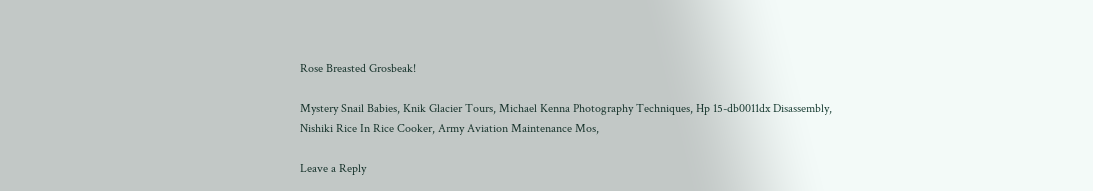Rose Breasted Grosbeak!

Mystery Snail Babies, Knik Glacier Tours, Michael Kenna Photography Techniques, Hp 15-db0011dx Disassembly, Nishiki Rice In Rice Cooker, Army Aviation Maintenance Mos,

Leave a Reply